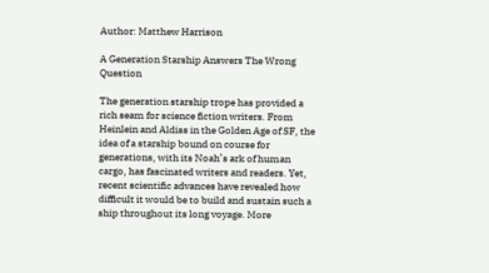Author: Matthew Harrison

A Generation Starship Answers The Wrong Question

The generation starship trope has provided a rich seam for science fiction writers. From Heinlein and Aldiss in the Golden Age of SF, the idea of a starship bound on course for generations, with its Noah’s ark of human cargo, has fascinated writers and readers. Yet, recent scientific advances have revealed how difficult it would be to build and sustain such a ship throughout its long voyage. More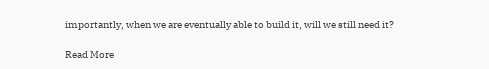importantly, when we are eventually able to build it, will we still need it?

Read More